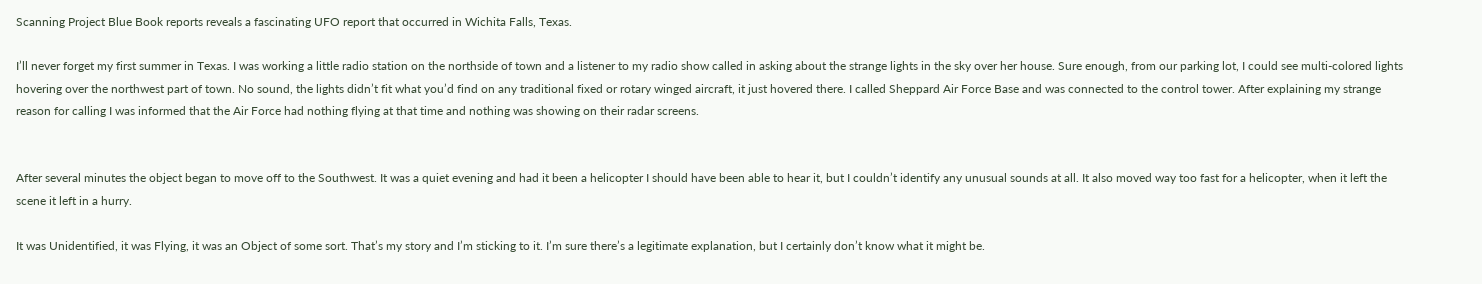Scanning Project Blue Book reports reveals a fascinating UFO report that occurred in Wichita Falls, Texas.

I’ll never forget my first summer in Texas. I was working a little radio station on the northside of town and a listener to my radio show called in asking about the strange lights in the sky over her house. Sure enough, from our parking lot, I could see multi-colored lights hovering over the northwest part of town. No sound, the lights didn’t fit what you’d find on any traditional fixed or rotary winged aircraft, it just hovered there. I called Sheppard Air Force Base and was connected to the control tower. After explaining my strange reason for calling I was informed that the Air Force had nothing flying at that time and nothing was showing on their radar screens.


After several minutes the object began to move off to the Southwest. It was a quiet evening and had it been a helicopter I should have been able to hear it, but I couldn’t identify any unusual sounds at all. It also moved way too fast for a helicopter, when it left the scene it left in a hurry.

It was Unidentified, it was Flying, it was an Object of some sort. That’s my story and I’m sticking to it. I’m sure there’s a legitimate explanation, but I certainly don’t know what it might be.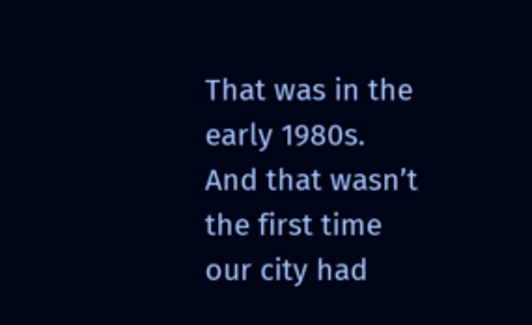That was in the early 1980s. And that wasn’t the first time our city had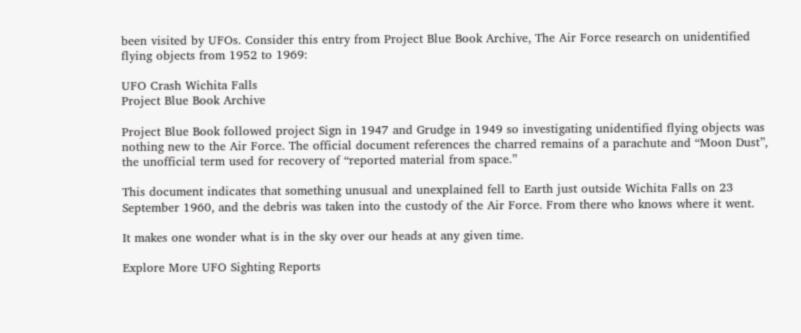been visited by UFOs. Consider this entry from Project Blue Book Archive, The Air Force research on unidentified flying objects from 1952 to 1969:

UFO Crash Wichita Falls
Project Blue Book Archive

Project Blue Book followed project Sign in 1947 and Grudge in 1949 so investigating unidentified flying objects was nothing new to the Air Force. The official document references the charred remains of a parachute and “Moon Dust”, the unofficial term used for recovery of “reported material from space.”

This document indicates that something unusual and unexplained fell to Earth just outside Wichita Falls on 23 September 1960, and the debris was taken into the custody of the Air Force. From there who knows where it went.

It makes one wonder what is in the sky over our heads at any given time.

Explore More UFO Sighting Reports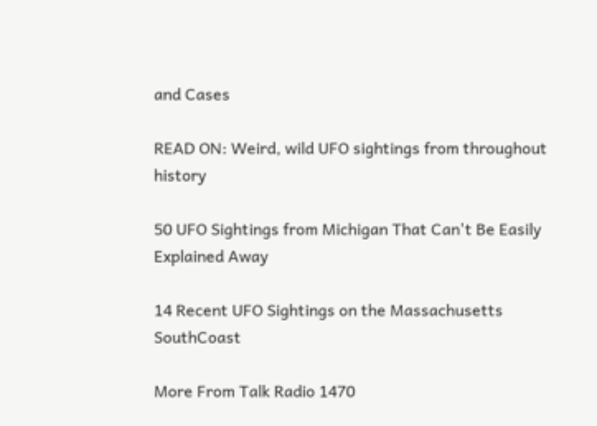and Cases

READ ON: Weird, wild UFO sightings from throughout history

50 UFO Sightings from Michigan That Can't Be Easily Explained Away

14 Recent UFO Sightings on the Massachusetts SouthCoast

More From Talk Radio 1470